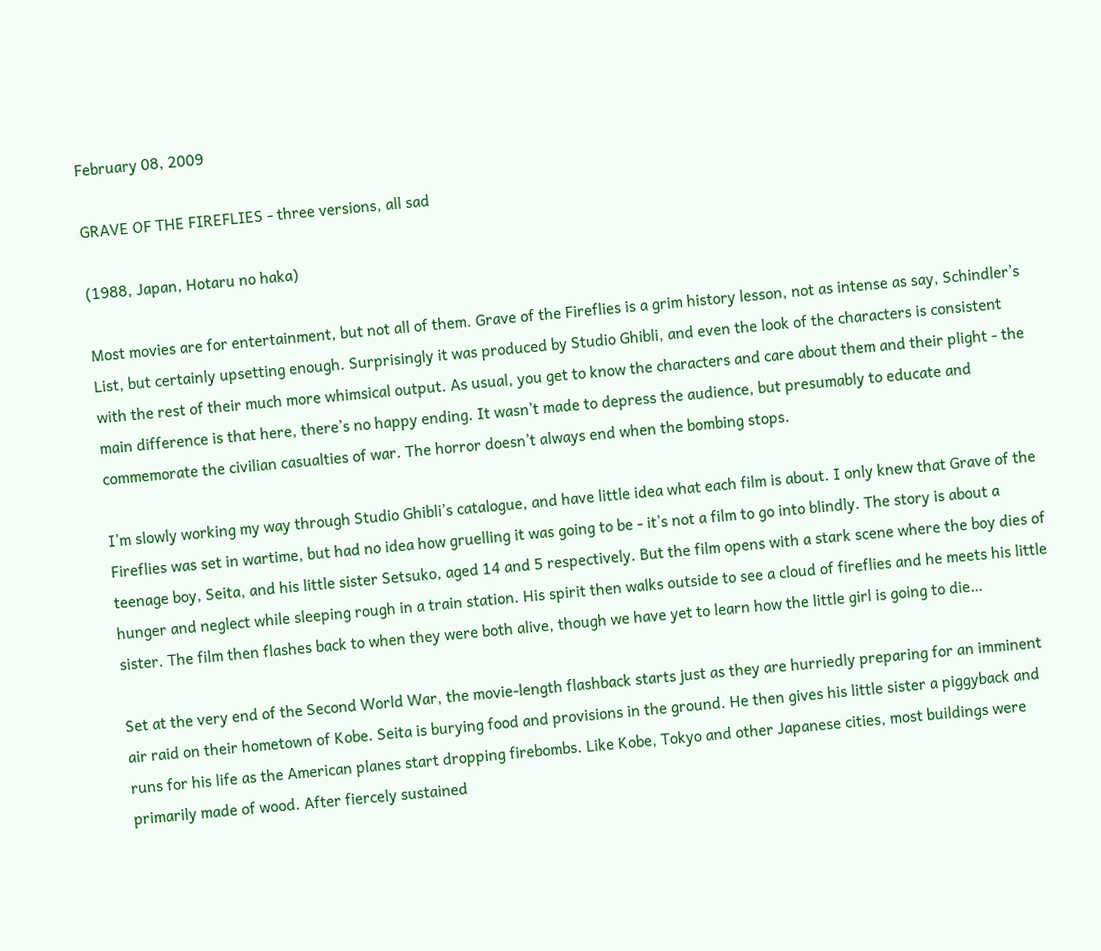February 08, 2009

GRAVE OF THE FIREFLIES - three versions, all sad

(1988, Japan, Hotaru no haka)

Most movies are for entertainment, but not all of them. Grave of the Fireflies is a grim history lesson, not as intense as say, Schindler’s List, but certainly upsetting enough. Surprisingly it was produced by Studio Ghibli, and even the look of the characters is consistent with the rest of their much more whimsical output. As usual, you get to know the characters and care about them and their plight - the main difference is that here, there’s no happy ending. It wasn’t made to depress the audience, but presumably to educate and commemorate the civilian casualties of war. The horror doesn’t always end when the bombing stops.

I’m slowly working my way through Studio Ghibli’s catalogue, and have little idea what each film is about. I only knew that Grave of the Fireflies was set in wartime, but had no idea how gruelling it was going to be - it’s not a film to go into blindly. The story is about a teenage boy, Seita, and his little sister Setsuko, aged 14 and 5 respectively. But the film opens with a stark scene where the boy dies of hunger and neglect while sleeping rough in a train station. His spirit then walks outside to see a cloud of fireflies and he meets his little sister. The film then flashes back to when they were both alive, though we have yet to learn how the little girl is going to die…

Set at the very end of the Second World War, the movie-length flashback starts just as they are hurriedly preparing for an imminent air raid on their hometown of Kobe. Seita is burying food and provisions in the ground. He then gives his little sister a piggyback and runs for his life as the American planes start dropping firebombs. Like Kobe, Tokyo and other Japanese cities, most buildings were primarily made of wood. After fiercely sustained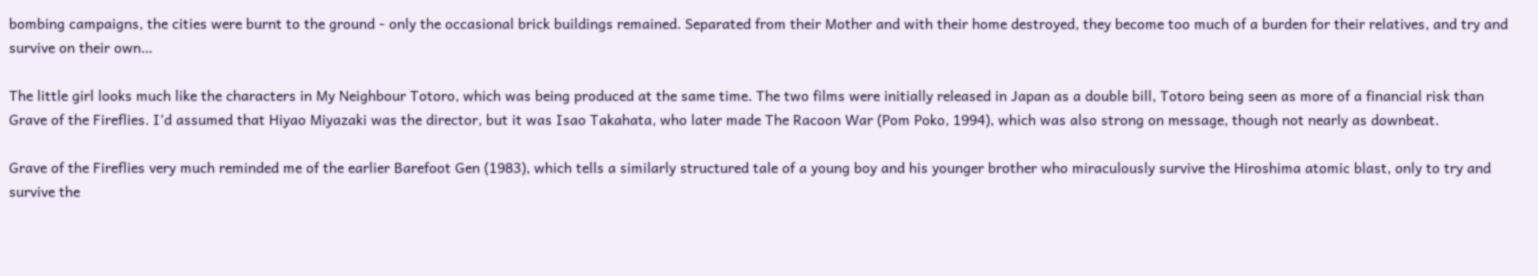bombing campaigns, the cities were burnt to the ground - only the occasional brick buildings remained. Separated from their Mother and with their home destroyed, they become too much of a burden for their relatives, and try and survive on their own…

The little girl looks much like the characters in My Neighbour Totoro, which was being produced at the same time. The two films were initially released in Japan as a double bill, Totoro being seen as more of a financial risk than Grave of the Fireflies. I’d assumed that Hiyao Miyazaki was the director, but it was Isao Takahata, who later made The Racoon War (Pom Poko, 1994), which was also strong on message, though not nearly as downbeat.

Grave of the Fireflies very much reminded me of the earlier Barefoot Gen (1983), which tells a similarly structured tale of a young boy and his younger brother who miraculously survive the Hiroshima atomic blast, only to try and survive the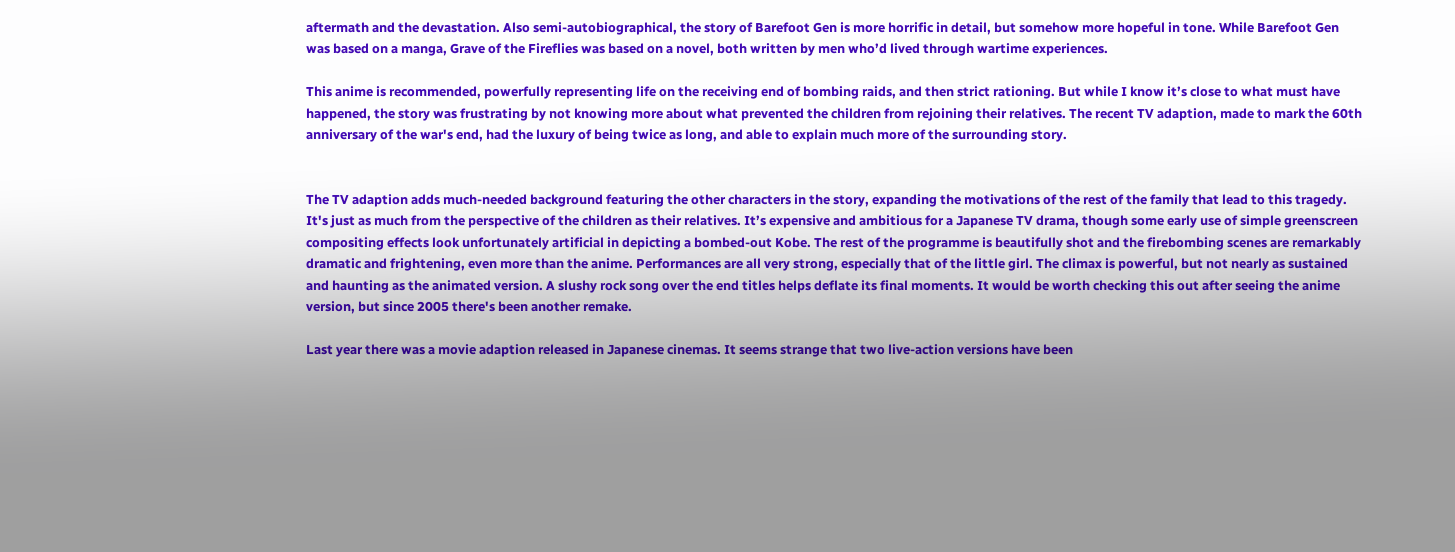aftermath and the devastation. Also semi-autobiographical, the story of Barefoot Gen is more horrific in detail, but somehow more hopeful in tone. While Barefoot Gen was based on a manga, Grave of the Fireflies was based on a novel, both written by men who’d lived through wartime experiences.

This anime is recommended, powerfully representing life on the receiving end of bombing raids, and then strict rationing. But while I know it’s close to what must have happened, the story was frustrating by not knowing more about what prevented the children from rejoining their relatives. The recent TV adaption, made to mark the 60th anniversary of the war's end, had the luxury of being twice as long, and able to explain much more of the surrounding story.


The TV adaption adds much-needed background featuring the other characters in the story, expanding the motivations of the rest of the family that lead to this tragedy. It's just as much from the perspective of the children as their relatives. It’s expensive and ambitious for a Japanese TV drama, though some early use of simple greenscreen compositing effects look unfortunately artificial in depicting a bombed-out Kobe. The rest of the programme is beautifully shot and the firebombing scenes are remarkably dramatic and frightening, even more than the anime. Performances are all very strong, especially that of the little girl. The climax is powerful, but not nearly as sustained and haunting as the animated version. A slushy rock song over the end titles helps deflate its final moments. It would be worth checking this out after seeing the anime version, but since 2005 there's been another remake.

Last year there was a movie adaption released in Japanese cinemas. It seems strange that two live-action versions have been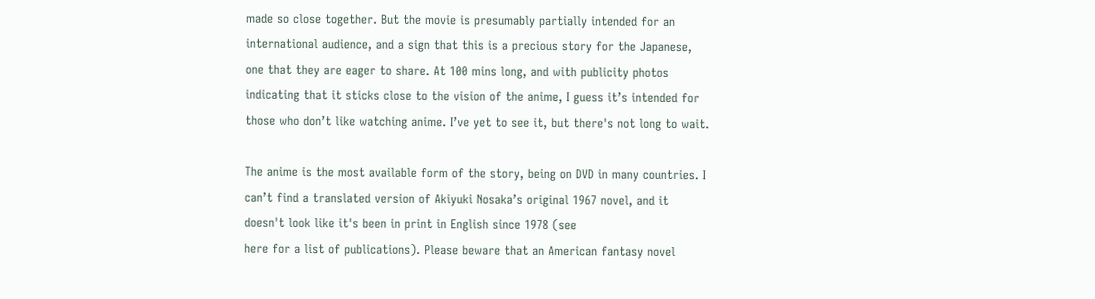made so close together. But the movie is presumably partially intended for an international audience, and a sign that this is a precious story for the Japanese, one that they are eager to share. At 100 mins long, and with publicity photos indicating that it sticks close to the vision of the anime, I guess it’s intended for those who don’t like watching anime. I’ve yet to see it, but there's not long to wait.

The anime is the most available form of the story, being on DVD in many countries. I can’t find a translated version of Akiyuki Nosaka’s original 1967 novel, and it doesn't look like it's been in print in English since 1978 (see
here for a list of publications). Please beware that an American fantasy novel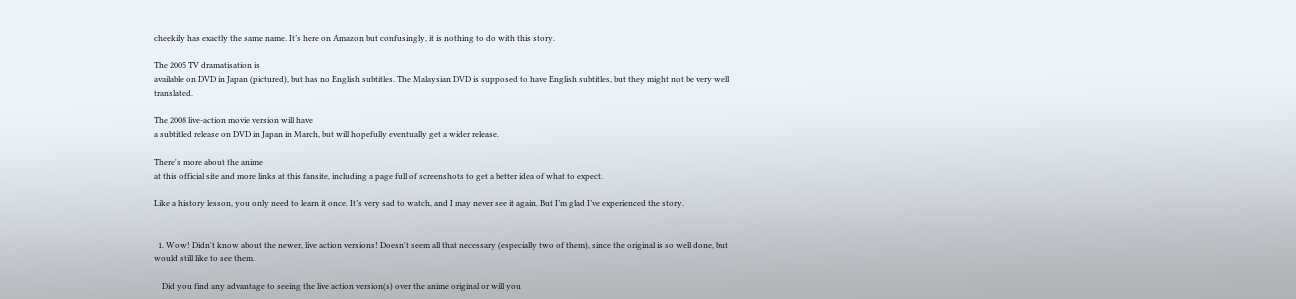cheekily has exactly the same name. It’s here on Amazon but confusingly, it is nothing to do with this story.

The 2005 TV dramatisation is
available on DVD in Japan (pictured), but has no English subtitles. The Malaysian DVD is supposed to have English subtitles, but they might not be very well translated.

The 2008 live-action movie version will have
a subtitled release on DVD in Japan in March, but will hopefully eventually get a wider release.

There's more about the anime
at this official site and more links at this fansite, including a page full of screenshots to get a better idea of what to expect.

Like a history lesson, you only need to learn it once. It’s very sad to watch, and I may never see it again. But I’m glad I’ve experienced the story.


  1. Wow! Didn't know about the newer, live action versions! Doesn't seem all that necessary (especially two of them), since the original is so well done, but would still like to see them.

    Did you find any advantage to seeing the live action version(s) over the anime original or will you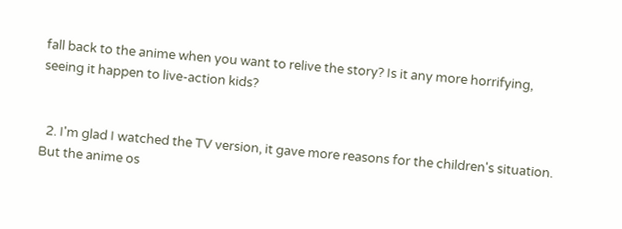fall back to the anime when you want to relive the story? Is it any more horrifying, seeing it happen to live-action kids?


  2. I'm glad I watched the TV version, it gave more reasons for the children's situation. But the anime os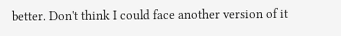better. Don't think I could face another version of it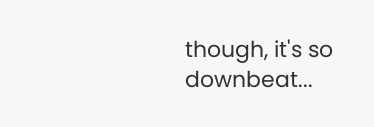though, it's so downbeat...